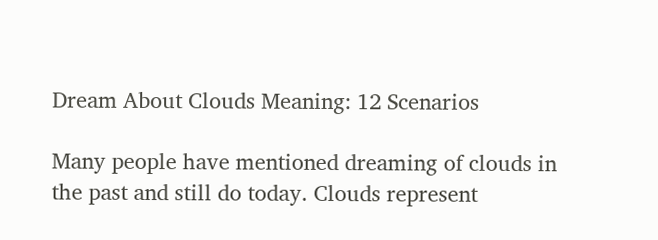Dream About Clouds Meaning: 12 Scenarios

Many people have mentioned dreaming of clouds in the past and still do today. Clouds represent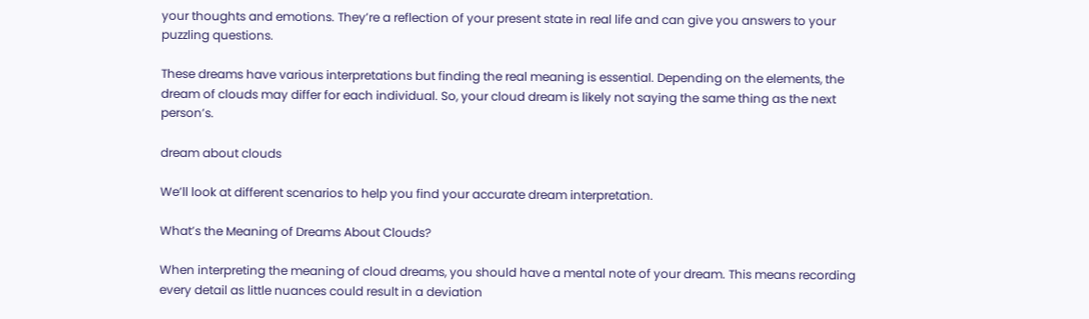your thoughts and emotions. They’re a reflection of your present state in real life and can give you answers to your puzzling questions.

These dreams have various interpretations but finding the real meaning is essential. Depending on the elements, the dream of clouds may differ for each individual. So, your cloud dream is likely not saying the same thing as the next person’s.

dream about clouds

We’ll look at different scenarios to help you find your accurate dream interpretation.

What’s the Meaning of Dreams About Clouds?

When interpreting the meaning of cloud dreams, you should have a mental note of your dream. This means recording every detail as little nuances could result in a deviation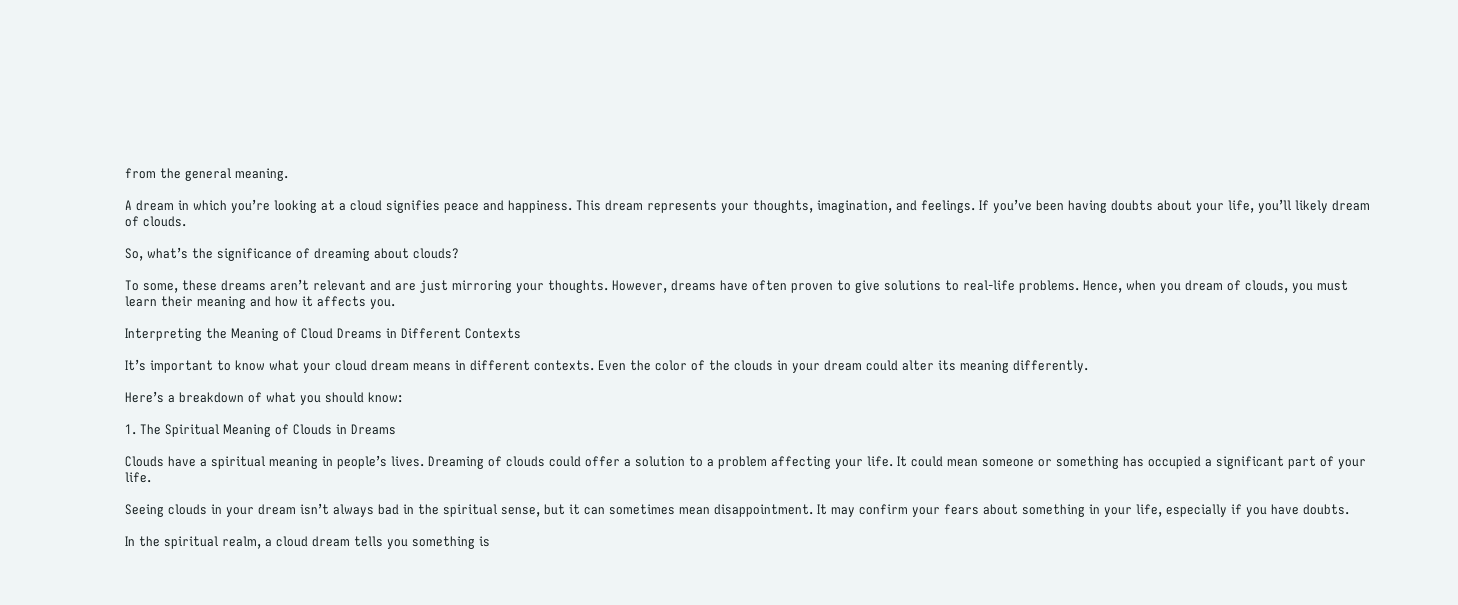from the general meaning.

A dream in which you’re looking at a cloud signifies peace and happiness. This dream represents your thoughts, imagination, and feelings. If you’ve been having doubts about your life, you’ll likely dream of clouds.

So, what’s the significance of dreaming about clouds?

To some, these dreams aren’t relevant and are just mirroring your thoughts. However, dreams have often proven to give solutions to real-life problems. Hence, when you dream of clouds, you must learn their meaning and how it affects you.

Interpreting the Meaning of Cloud Dreams in Different Contexts

It’s important to know what your cloud dream means in different contexts. Even the color of the clouds in your dream could alter its meaning differently.

Here’s a breakdown of what you should know:

1. The Spiritual Meaning of Clouds in Dreams

Clouds have a spiritual meaning in people’s lives. Dreaming of clouds could offer a solution to a problem affecting your life. It could mean someone or something has occupied a significant part of your life.

Seeing clouds in your dream isn’t always bad in the spiritual sense, but it can sometimes mean disappointment. It may confirm your fears about something in your life, especially if you have doubts.

In the spiritual realm, a cloud dream tells you something is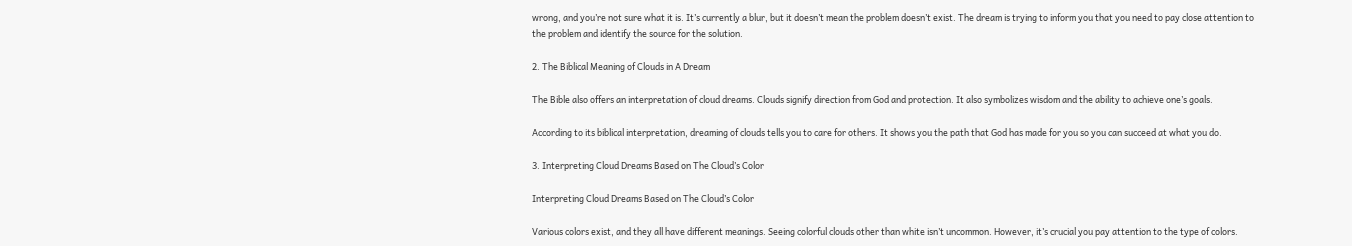wrong, and you’re not sure what it is. It’s currently a blur, but it doesn’t mean the problem doesn’t exist. The dream is trying to inform you that you need to pay close attention to the problem and identify the source for the solution.

2. The Biblical Meaning of Clouds in A Dream

The Bible also offers an interpretation of cloud dreams. Clouds signify direction from God and protection. It also symbolizes wisdom and the ability to achieve one’s goals.

According to its biblical interpretation, dreaming of clouds tells you to care for others. It shows you the path that God has made for you so you can succeed at what you do.

3. Interpreting Cloud Dreams Based on The Cloud’s Color

Interpreting Cloud Dreams Based on The Cloud’s Color

Various colors exist, and they all have different meanings. Seeing colorful clouds other than white isn’t uncommon. However, it’s crucial you pay attention to the type of colors.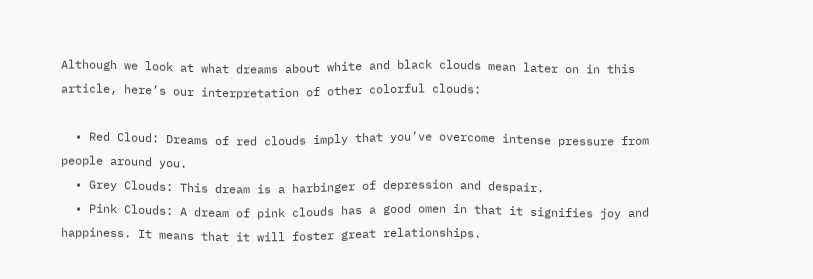Although we look at what dreams about white and black clouds mean later on in this article, here’s our interpretation of other colorful clouds:

  • Red Cloud: Dreams of red clouds imply that you’ve overcome intense pressure from people around you.
  • Grey Clouds: This dream is a harbinger of depression and despair.
  • Pink Clouds: A dream of pink clouds has a good omen in that it signifies joy and happiness. It means that it will foster great relationships.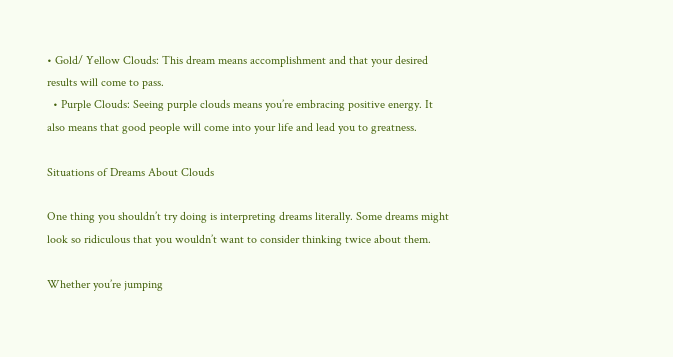• Gold/ Yellow Clouds: This dream means accomplishment and that your desired results will come to pass.
  • Purple Clouds: Seeing purple clouds means you’re embracing positive energy. It also means that good people will come into your life and lead you to greatness.

Situations of Dreams About Clouds

One thing you shouldn’t try doing is interpreting dreams literally. Some dreams might look so ridiculous that you wouldn’t want to consider thinking twice about them.

Whether you’re jumping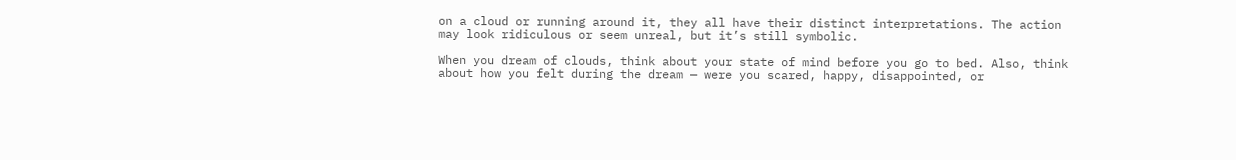on a cloud or running around it, they all have their distinct interpretations. The action may look ridiculous or seem unreal, but it’s still symbolic.

When you dream of clouds, think about your state of mind before you go to bed. Also, think about how you felt during the dream — were you scared, happy, disappointed, or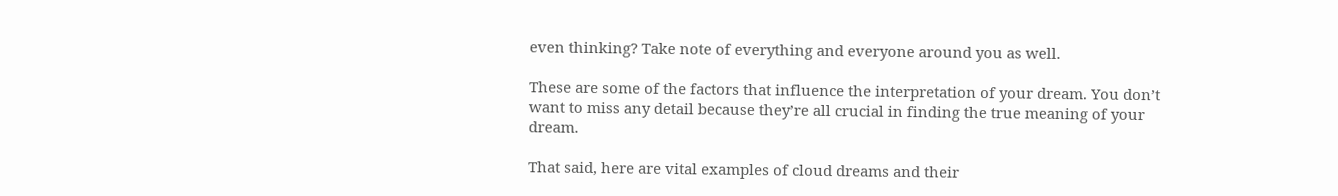even thinking? Take note of everything and everyone around you as well.

These are some of the factors that influence the interpretation of your dream. You don’t want to miss any detail because they’re all crucial in finding the true meaning of your dream.

That said, here are vital examples of cloud dreams and their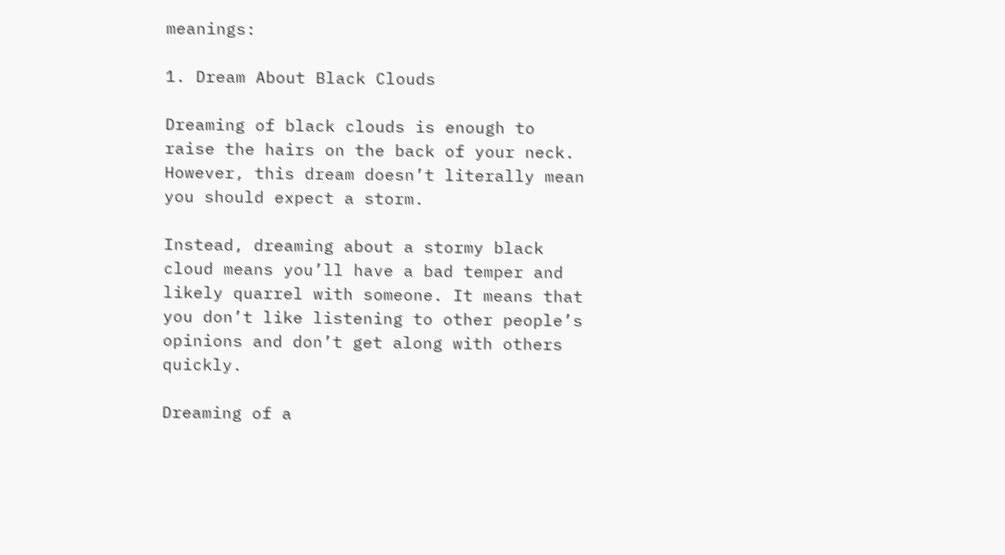meanings:

1. Dream About Black Clouds

Dreaming of black clouds is enough to raise the hairs on the back of your neck. However, this dream doesn’t literally mean you should expect a storm.

Instead, dreaming about a stormy black cloud means you’ll have a bad temper and likely quarrel with someone. It means that you don’t like listening to other people’s opinions and don’t get along with others quickly.

Dreaming of a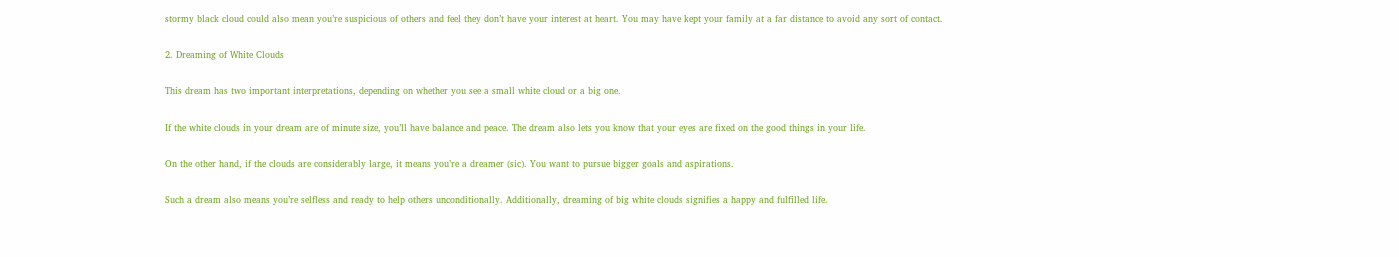stormy black cloud could also mean you’re suspicious of others and feel they don’t have your interest at heart. You may have kept your family at a far distance to avoid any sort of contact.

2. Dreaming of White Clouds

This dream has two important interpretations, depending on whether you see a small white cloud or a big one.

If the white clouds in your dream are of minute size, you’ll have balance and peace. The dream also lets you know that your eyes are fixed on the good things in your life.

On the other hand, if the clouds are considerably large, it means you’re a dreamer (sic). You want to pursue bigger goals and aspirations.

Such a dream also means you’re selfless and ready to help others unconditionally. Additionally, dreaming of big white clouds signifies a happy and fulfilled life.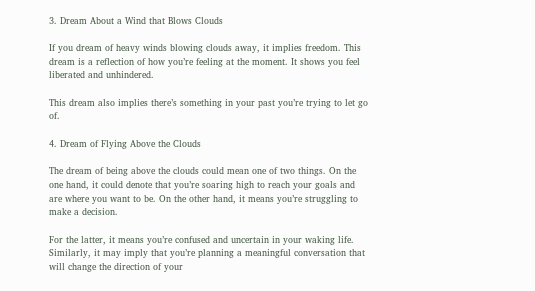3. Dream About a Wind that Blows Clouds

If you dream of heavy winds blowing clouds away, it implies freedom. This dream is a reflection of how you’re feeling at the moment. It shows you feel liberated and unhindered.

This dream also implies there’s something in your past you’re trying to let go of.

4. Dream of Flying Above the Clouds

The dream of being above the clouds could mean one of two things. On the one hand, it could denote that you’re soaring high to reach your goals and are where you want to be. On the other hand, it means you’re struggling to make a decision.

For the latter, it means you’re confused and uncertain in your waking life. Similarly, it may imply that you’re planning a meaningful conversation that will change the direction of your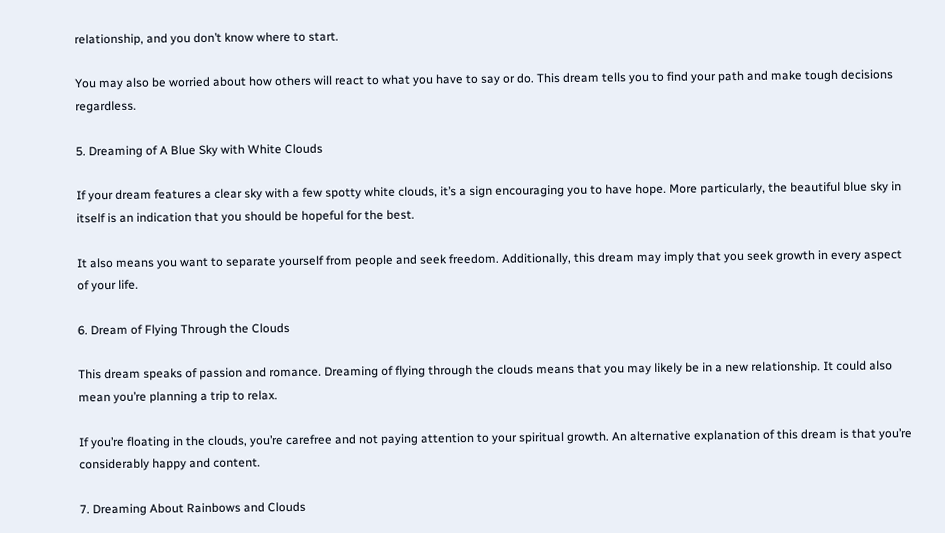relationship, and you don’t know where to start.

You may also be worried about how others will react to what you have to say or do. This dream tells you to find your path and make tough decisions regardless.

5. Dreaming of A Blue Sky with White Clouds

If your dream features a clear sky with a few spotty white clouds, it’s a sign encouraging you to have hope. More particularly, the beautiful blue sky in itself is an indication that you should be hopeful for the best.

It also means you want to separate yourself from people and seek freedom. Additionally, this dream may imply that you seek growth in every aspect of your life.

6. Dream of Flying Through the Clouds

This dream speaks of passion and romance. Dreaming of flying through the clouds means that you may likely be in a new relationship. It could also mean you’re planning a trip to relax.

If you’re floating in the clouds, you’re carefree and not paying attention to your spiritual growth. An alternative explanation of this dream is that you’re considerably happy and content.

7. Dreaming About Rainbows and Clouds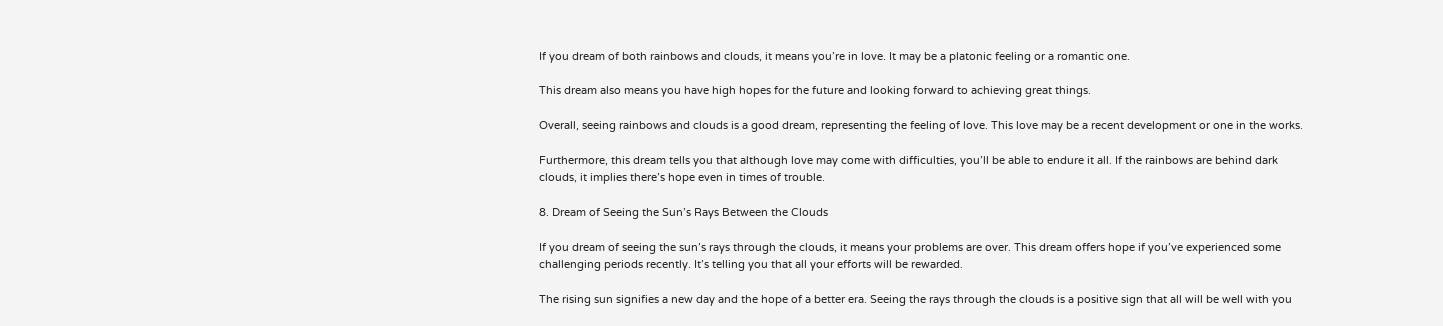If you dream of both rainbows and clouds, it means you’re in love. It may be a platonic feeling or a romantic one.

This dream also means you have high hopes for the future and looking forward to achieving great things.

Overall, seeing rainbows and clouds is a good dream, representing the feeling of love. This love may be a recent development or one in the works.

Furthermore, this dream tells you that although love may come with difficulties, you’ll be able to endure it all. If the rainbows are behind dark clouds, it implies there’s hope even in times of trouble.

8. Dream of Seeing the Sun’s Rays Between the Clouds

If you dream of seeing the sun’s rays through the clouds, it means your problems are over. This dream offers hope if you’ve experienced some challenging periods recently. It’s telling you that all your efforts will be rewarded.

The rising sun signifies a new day and the hope of a better era. Seeing the rays through the clouds is a positive sign that all will be well with you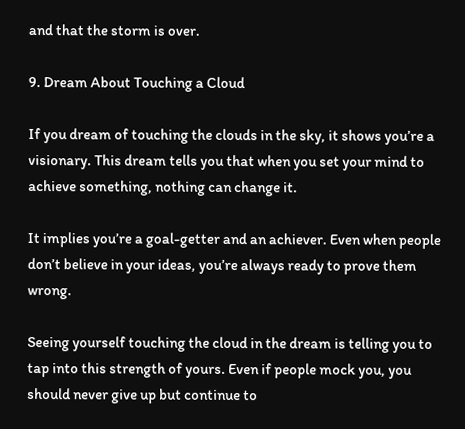and that the storm is over.

9. Dream About Touching a Cloud

If you dream of touching the clouds in the sky, it shows you’re a visionary. This dream tells you that when you set your mind to achieve something, nothing can change it.

It implies you’re a goal-getter and an achiever. Even when people don’t believe in your ideas, you’re always ready to prove them wrong.

Seeing yourself touching the cloud in the dream is telling you to tap into this strength of yours. Even if people mock you, you should never give up but continue to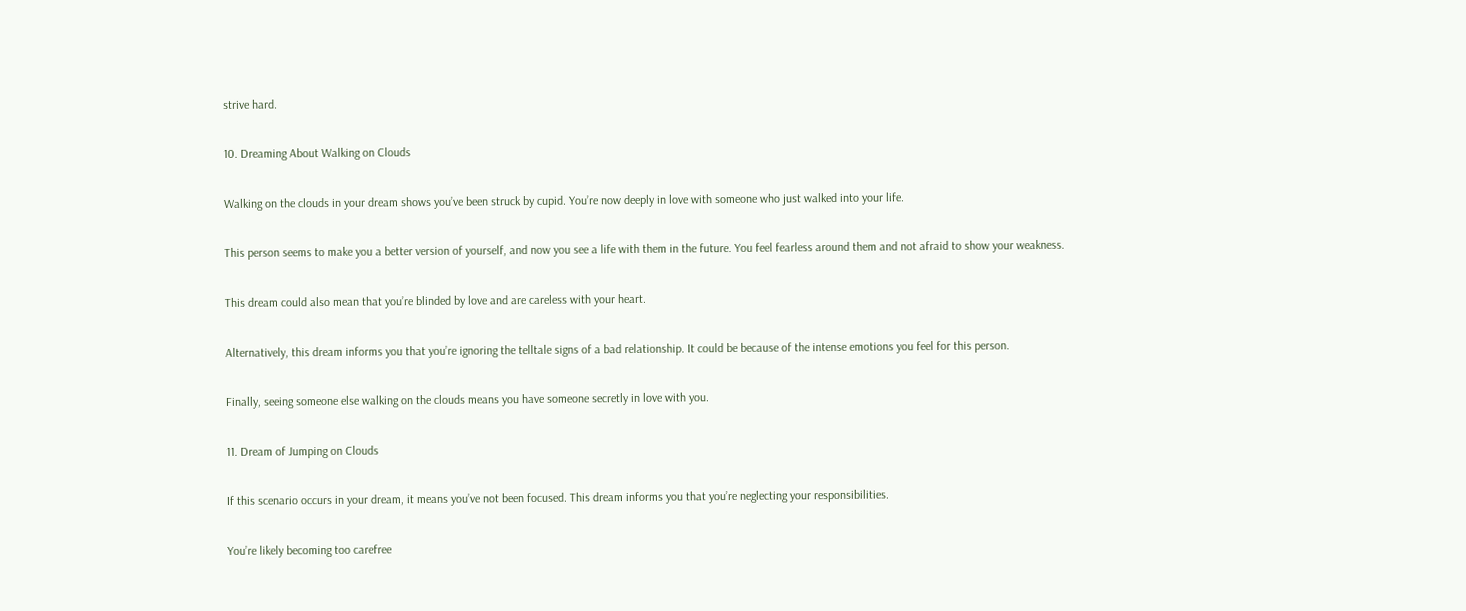strive hard.

10. Dreaming About Walking on Clouds

Walking on the clouds in your dream shows you’ve been struck by cupid. You’re now deeply in love with someone who just walked into your life.

This person seems to make you a better version of yourself, and now you see a life with them in the future. You feel fearless around them and not afraid to show your weakness.

This dream could also mean that you’re blinded by love and are careless with your heart.

Alternatively, this dream informs you that you’re ignoring the telltale signs of a bad relationship. It could be because of the intense emotions you feel for this person.

Finally, seeing someone else walking on the clouds means you have someone secretly in love with you.

11. Dream of Jumping on Clouds

If this scenario occurs in your dream, it means you’ve not been focused. This dream informs you that you’re neglecting your responsibilities.

You’re likely becoming too carefree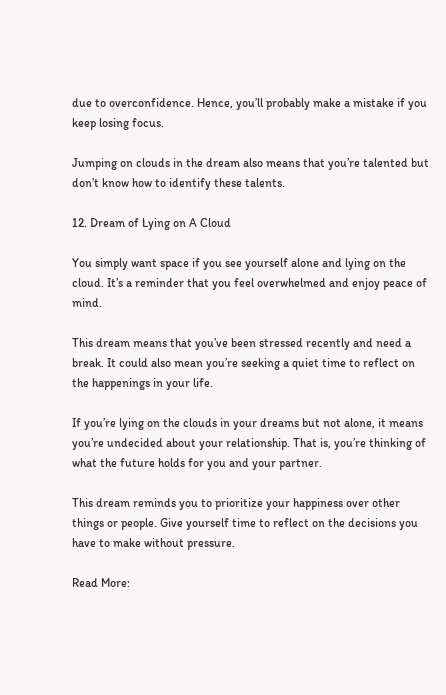due to overconfidence. Hence, you’ll probably make a mistake if you keep losing focus.

Jumping on clouds in the dream also means that you’re talented but don’t know how to identify these talents.

12. Dream of Lying on A Cloud

You simply want space if you see yourself alone and lying on the cloud. It’s a reminder that you feel overwhelmed and enjoy peace of mind.

This dream means that you’ve been stressed recently and need a break. It could also mean you’re seeking a quiet time to reflect on the happenings in your life.

If you’re lying on the clouds in your dreams but not alone, it means you’re undecided about your relationship. That is, you’re thinking of what the future holds for you and your partner.

This dream reminds you to prioritize your happiness over other things or people. Give yourself time to reflect on the decisions you have to make without pressure.

Read More: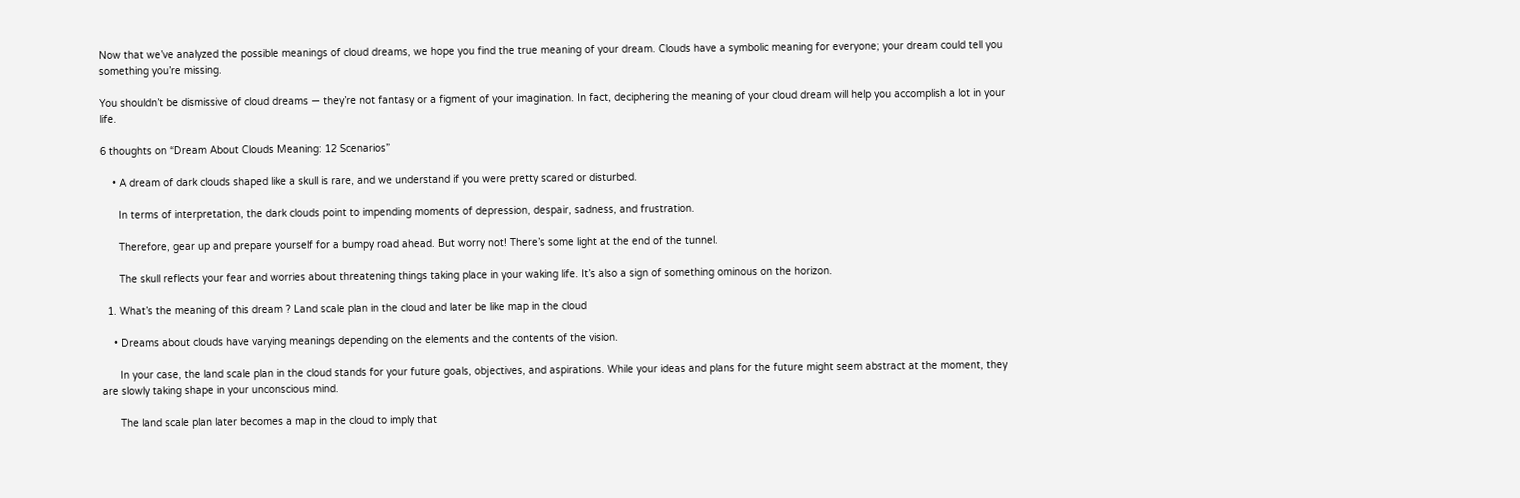Now that we’ve analyzed the possible meanings of cloud dreams, we hope you find the true meaning of your dream. Clouds have a symbolic meaning for everyone; your dream could tell you something you’re missing.

You shouldn’t be dismissive of cloud dreams — they’re not fantasy or a figment of your imagination. In fact, deciphering the meaning of your cloud dream will help you accomplish a lot in your life.

6 thoughts on “Dream About Clouds Meaning: 12 Scenarios”

    • A dream of dark clouds shaped like a skull is rare, and we understand if you were pretty scared or disturbed.

      In terms of interpretation, the dark clouds point to impending moments of depression, despair, sadness, and frustration.

      Therefore, gear up and prepare yourself for a bumpy road ahead. But worry not! There’s some light at the end of the tunnel.

      The skull reflects your fear and worries about threatening things taking place in your waking life. It’s also a sign of something ominous on the horizon.

  1. What’s the meaning of this dream ? Land scale plan in the cloud and later be like map in the cloud

    • Dreams about clouds have varying meanings depending on the elements and the contents of the vision.

      In your case, the land scale plan in the cloud stands for your future goals, objectives, and aspirations. While your ideas and plans for the future might seem abstract at the moment, they are slowly taking shape in your unconscious mind.

      The land scale plan later becomes a map in the cloud to imply that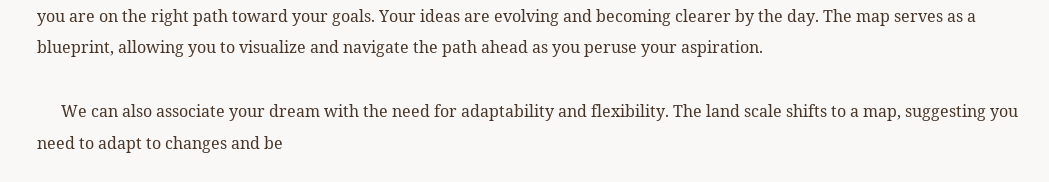you are on the right path toward your goals. Your ideas are evolving and becoming clearer by the day. The map serves as a blueprint, allowing you to visualize and navigate the path ahead as you peruse your aspiration.

      We can also associate your dream with the need for adaptability and flexibility. The land scale shifts to a map, suggesting you need to adapt to changes and be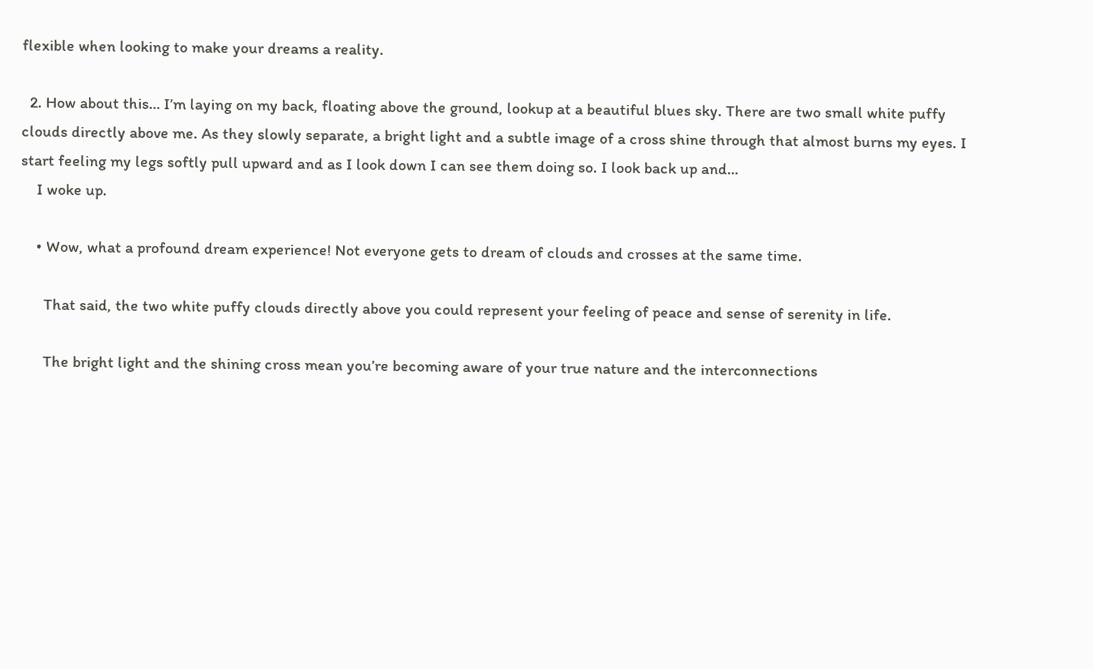flexible when looking to make your dreams a reality.

  2. How about this… I’m laying on my back, floating above the ground, lookup at a beautiful blues sky. There are two small white puffy clouds directly above me. As they slowly separate, a bright light and a subtle image of a cross shine through that almost burns my eyes. I start feeling my legs softly pull upward and as I look down I can see them doing so. I look back up and…
    I woke up.

    • Wow, what a profound dream experience! Not everyone gets to dream of clouds and crosses at the same time.

      That said, the two white puffy clouds directly above you could represent your feeling of peace and sense of serenity in life.

      The bright light and the shining cross mean you’re becoming aware of your true nature and the interconnections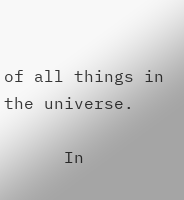of all things in the universe.

      In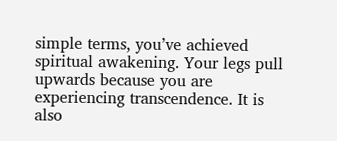simple terms, you’ve achieved spiritual awakening. Your legs pull upwards because you are experiencing transcendence. It is also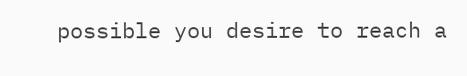possible you desire to reach a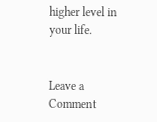higher level in your life.


Leave a Comment